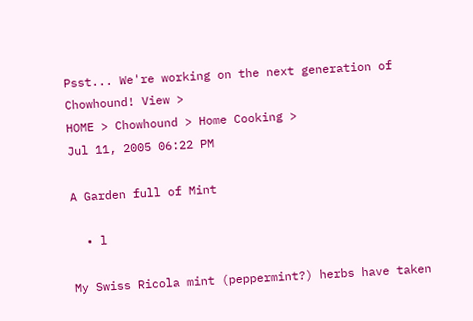Psst... We're working on the next generation of Chowhound! View >
HOME > Chowhound > Home Cooking >
Jul 11, 2005 06:22 PM

A Garden full of Mint

  • l

My Swiss Ricola mint (peppermint?) herbs have taken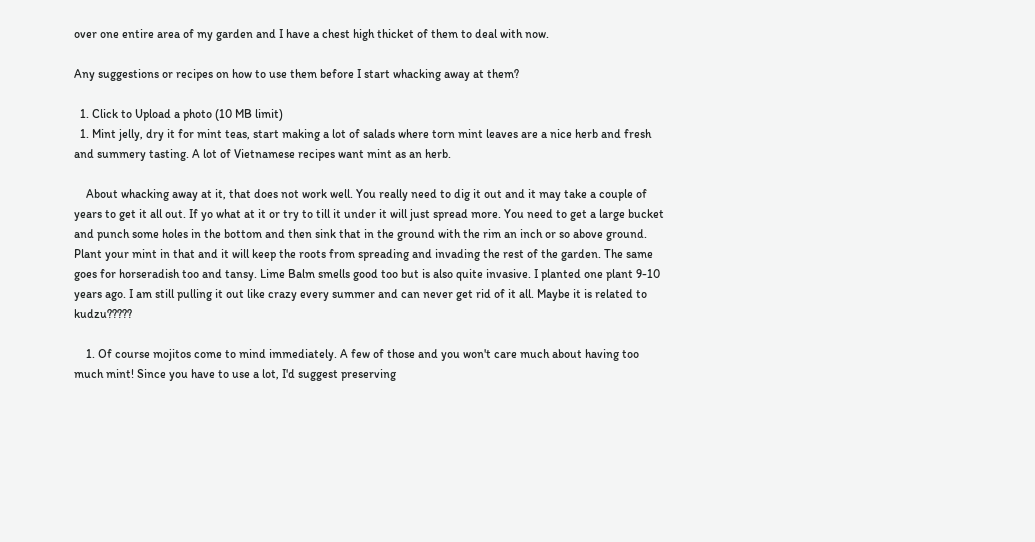over one entire area of my garden and I have a chest high thicket of them to deal with now.

Any suggestions or recipes on how to use them before I start whacking away at them?

  1. Click to Upload a photo (10 MB limit)
  1. Mint jelly, dry it for mint teas, start making a lot of salads where torn mint leaves are a nice herb and fresh and summery tasting. A lot of Vietnamese recipes want mint as an herb.

    About whacking away at it, that does not work well. You really need to dig it out and it may take a couple of years to get it all out. If yo what at it or try to till it under it will just spread more. You need to get a large bucket and punch some holes in the bottom and then sink that in the ground with the rim an inch or so above ground. Plant your mint in that and it will keep the roots from spreading and invading the rest of the garden. The same goes for horseradish too and tansy. Lime Balm smells good too but is also quite invasive. I planted one plant 9-10 years ago. I am still pulling it out like crazy every summer and can never get rid of it all. Maybe it is related to kudzu?????

    1. Of course mojitos come to mind immediately. A few of those and you won't care much about having too much mint! Since you have to use a lot, I'd suggest preserving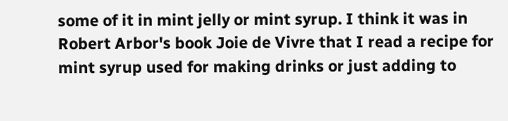some of it in mint jelly or mint syrup. I think it was in Robert Arbor's book Joie de Vivre that I read a recipe for mint syrup used for making drinks or just adding to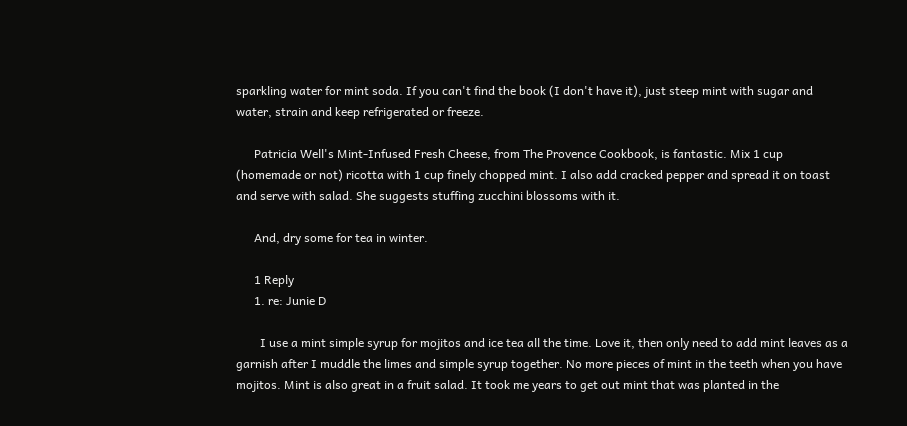sparkling water for mint soda. If you can't find the book (I don't have it), just steep mint with sugar and water, strain and keep refrigerated or freeze.

      Patricia Well's Mint-Infused Fresh Cheese, from The Provence Cookbook, is fantastic. Mix 1 cup (homemade or not) ricotta with 1 cup finely chopped mint. I also add cracked pepper and spread it on toast and serve with salad. She suggests stuffing zucchini blossoms with it.

      And, dry some for tea in winter.

      1 Reply
      1. re: Junie D

        I use a mint simple syrup for mojitos and ice tea all the time. Love it, then only need to add mint leaves as a garnish after I muddle the limes and simple syrup together. No more pieces of mint in the teeth when you have mojitos. Mint is also great in a fruit salad. It took me years to get out mint that was planted in the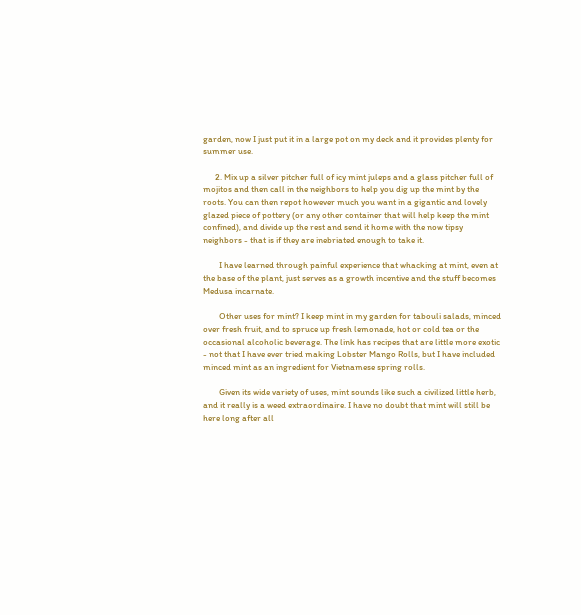garden, now I just put it in a large pot on my deck and it provides plenty for summer use.

      2. Mix up a silver pitcher full of icy mint juleps and a glass pitcher full of mojitos and then call in the neighbors to help you dig up the mint by the roots. You can then repot however much you want in a gigantic and lovely glazed piece of pottery (or any other container that will help keep the mint confined), and divide up the rest and send it home with the now tipsy neighbors - that is if they are inebriated enough to take it.

        I have learned through painful experience that whacking at mint, even at the base of the plant, just serves as a growth incentive and the stuff becomes Medusa incarnate.

        Other uses for mint? I keep mint in my garden for tabouli salads, minced over fresh fruit, and to spruce up fresh lemonade, hot or cold tea or the occasional alcoholic beverage. The link has recipes that are little more exotic - not that I have ever tried making Lobster Mango Rolls, but I have included minced mint as an ingredient for Vietnamese spring rolls.

        Given its wide variety of uses, mint sounds like such a civilized little herb, and it really is a weed extraordinaire. I have no doubt that mint will still be here long after all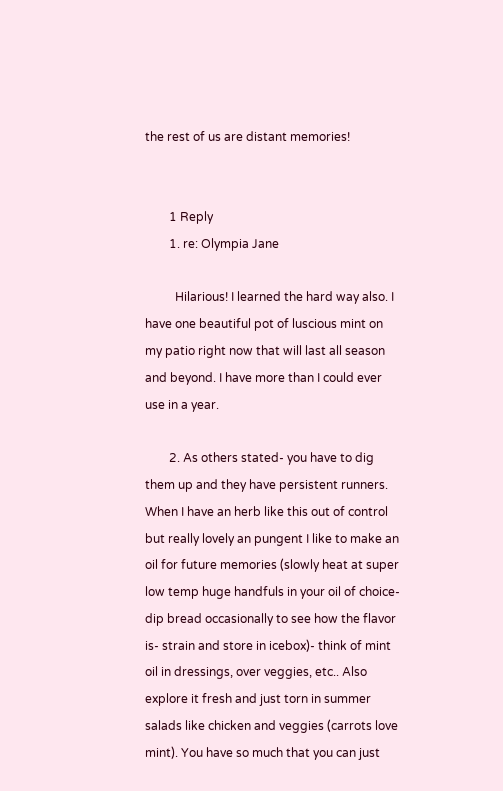the rest of us are distant memories!


        1 Reply
        1. re: Olympia Jane

          Hilarious! I learned the hard way also. I have one beautiful pot of luscious mint on my patio right now that will last all season and beyond. I have more than I could ever use in a year.

        2. As others stated- you have to dig them up and they have persistent runners. When I have an herb like this out of control but really lovely an pungent I like to make an oil for future memories (slowly heat at super low temp huge handfuls in your oil of choice- dip bread occasionally to see how the flavor is- strain and store in icebox)- think of mint oil in dressings, over veggies, etc.. Also explore it fresh and just torn in summer salads like chicken and veggies (carrots love mint). You have so much that you can just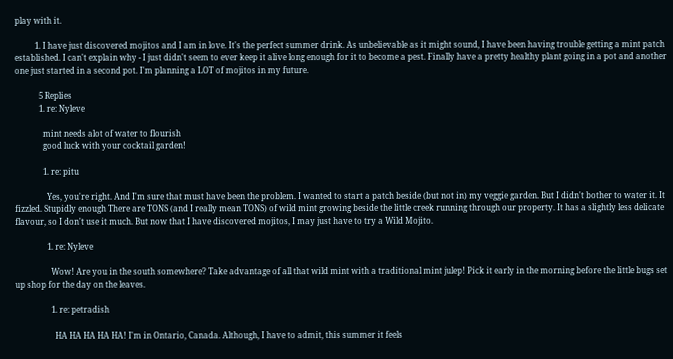play with it.

          1. I have just discovered mojitos and I am in love. It's the perfect summer drink. As unbelievable as it might sound, I have been having trouble getting a mint patch established. I can't explain why - I just didn't seem to ever keep it alive long enough for it to become a pest. Finally have a pretty healthy plant going in a pot and another one just started in a second pot. I'm planning a LOT of mojitos in my future.

            5 Replies
            1. re: Nyleve

              mint needs alot of water to flourish
              good luck with your cocktail garden!

              1. re: pitu

                Yes, you're right. And I'm sure that must have been the problem. I wanted to start a patch beside (but not in) my veggie garden. But I didn't bother to water it. It fizzled. Stupidly enough There are TONS (and I really mean TONS) of wild mint growing beside the little creek running through our property. It has a slightly less delicate flavour, so I don't use it much. But now that I have discovered mojitos, I may just have to try a Wild Mojito.

                1. re: Nyleve

                  Wow! Are you in the south somewhere? Take advantage of all that wild mint with a traditional mint julep! Pick it early in the morning before the little bugs set up shop for the day on the leaves.

                  1. re: petradish

                    HA HA HA HA HA! I'm in Ontario, Canada. Although, I have to admit, this summer it feels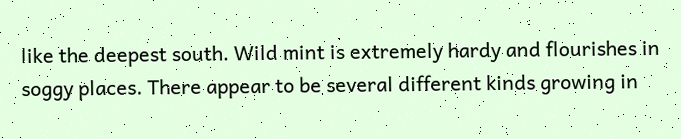like the deepest south. Wild mint is extremely hardy and flourishes in soggy places. There appear to be several different kinds growing in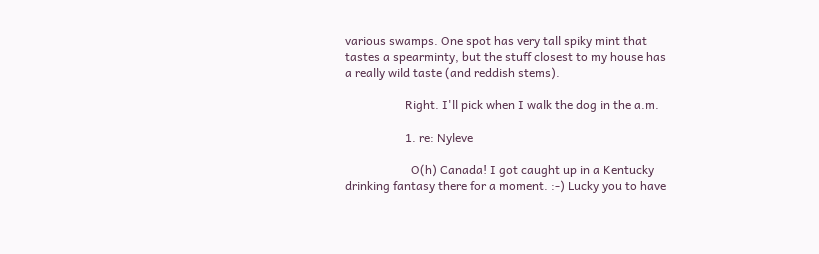various swamps. One spot has very tall spiky mint that tastes a spearminty, but the stuff closest to my house has a really wild taste (and reddish stems).

                    Right. I'll pick when I walk the dog in the a.m.

                    1. re: Nyleve

                      O(h) Canada! I got caught up in a Kentucky drinking fantasy there for a moment. :-) Lucky you to have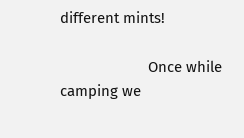different mints!

                      Once while camping we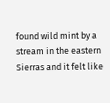found wild mint by a stream in the eastern Sierras and it felt like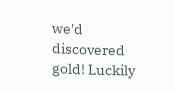we'd discovered gold! Luckily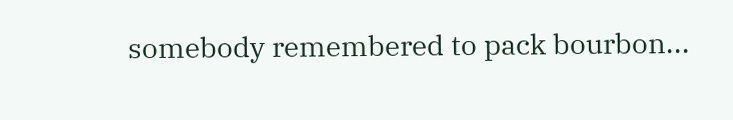somebody remembered to pack bourbon...